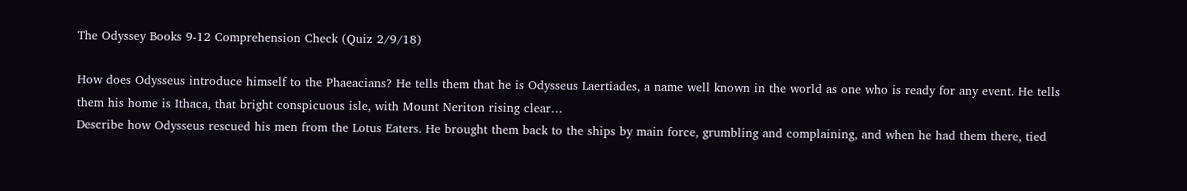The Odyssey Books 9-12 Comprehension Check (Quiz 2/9/18)

How does Odysseus introduce himself to the Phaeacians? He tells them that he is Odysseus Laertiades, a name well known in the world as one who is ready for any event. He tells them his home is Ithaca, that bright conspicuous isle, with Mount Neriton rising clear…
Describe how Odysseus rescued his men from the Lotus Eaters. He brought them back to the ships by main force, grumbling and complaining, and when he had them there, tied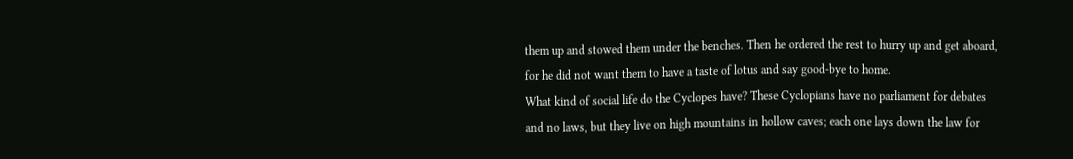them up and stowed them under the benches. Then he ordered the rest to hurry up and get aboard, for he did not want them to have a taste of lotus and say good-bye to home.
What kind of social life do the Cyclopes have? These Cyclopians have no parliament for debates and no laws, but they live on high mountains in hollow caves; each one lays down the law for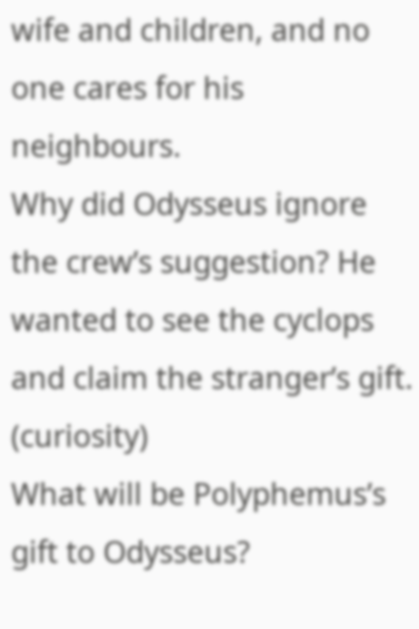wife and children, and no one cares for his neighbours.
Why did Odysseus ignore the crew’s suggestion? He wanted to see the cyclops and claim the stranger’s gift. (curiosity)
What will be Polyphemus’s gift to Odysseus?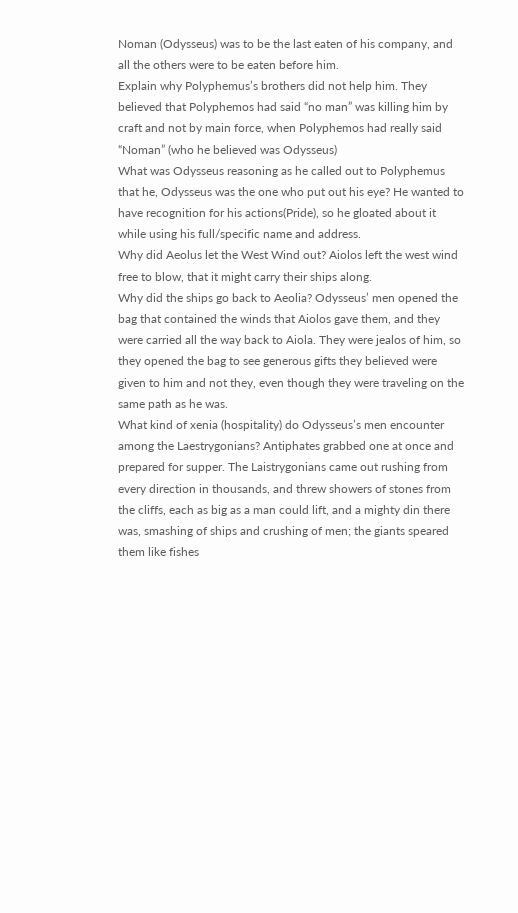Noman (Odysseus) was to be the last eaten of his company, and all the others were to be eaten before him.
Explain why Polyphemus’s brothers did not help him. They believed that Polyphemos had said “no man” was killing him by craft and not by main force, when Polyphemos had really said “Noman” (who he believed was Odysseus)
What was Odysseus reasoning as he called out to Polyphemus that he, Odysseus was the one who put out his eye? He wanted to have recognition for his actions(Pride), so he gloated about it while using his full/specific name and address.
Why did Aeolus let the West Wind out? Aiolos left the west wind free to blow, that it might carry their ships along.
Why did the ships go back to Aeolia? Odysseus’ men opened the bag that contained the winds that Aiolos gave them, and they were carried all the way back to Aiola. They were jealos of him, so they opened the bag to see generous gifts they believed were given to him and not they, even though they were traveling on the same path as he was.
What kind of xenia (hospitality) do Odysseus’s men encounter among the Laestrygonians? Antiphates grabbed one at once and prepared for supper. The Laistrygonians came out rushing from every direction in thousands, and threw showers of stones from the cliffs, each as big as a man could lift, and a mighty din there was, smashing of ships and crushing of men; the giants speared them like fishes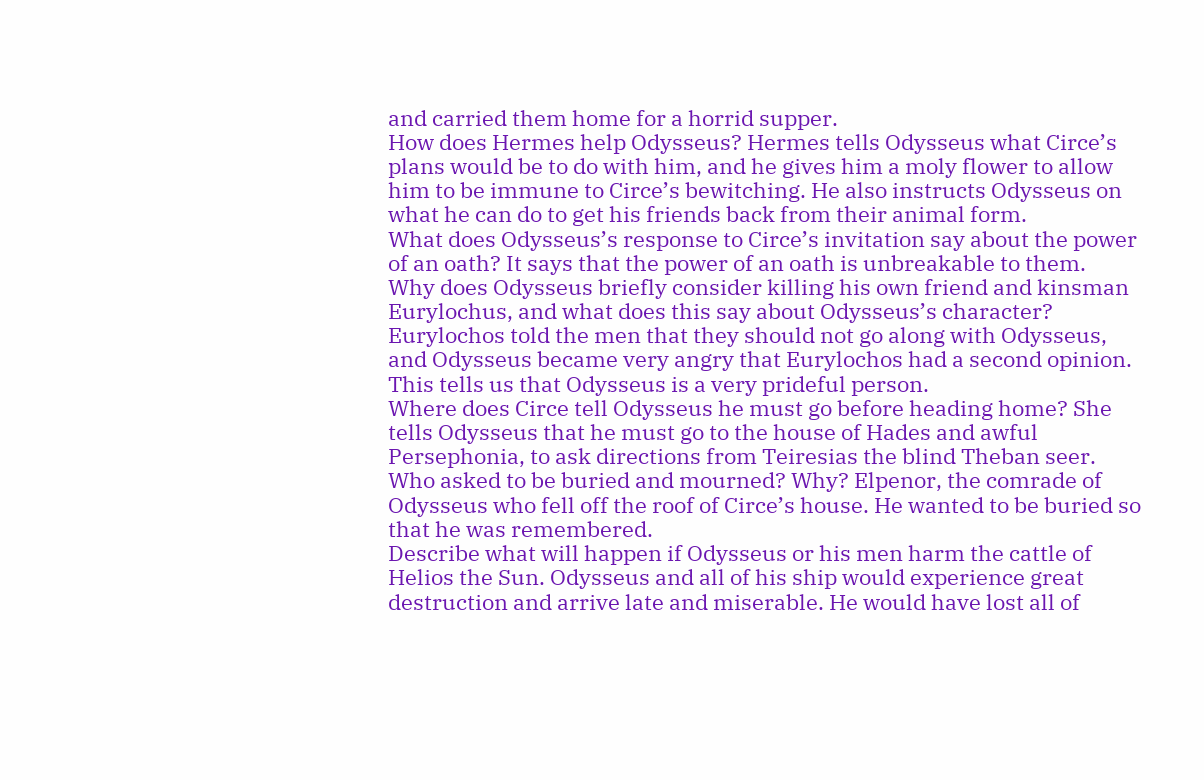and carried them home for a horrid supper.
How does Hermes help Odysseus? Hermes tells Odysseus what Circe’s plans would be to do with him, and he gives him a moly flower to allow him to be immune to Circe’s bewitching. He also instructs Odysseus on what he can do to get his friends back from their animal form.
What does Odysseus’s response to Circe’s invitation say about the power of an oath? It says that the power of an oath is unbreakable to them.
Why does Odysseus briefly consider killing his own friend and kinsman Eurylochus, and what does this say about Odysseus’s character? Eurylochos told the men that they should not go along with Odysseus, and Odysseus became very angry that Eurylochos had a second opinion. This tells us that Odysseus is a very prideful person.
Where does Circe tell Odysseus he must go before heading home? She tells Odysseus that he must go to the house of Hades and awful Persephonia, to ask directions from Teiresias the blind Theban seer.
Who asked to be buried and mourned? Why? Elpenor, the comrade of Odysseus who fell off the roof of Circe’s house. He wanted to be buried so that he was remembered.
Describe what will happen if Odysseus or his men harm the cattle of Helios the Sun. Odysseus and all of his ship would experience great destruction and arrive late and miserable. He would have lost all of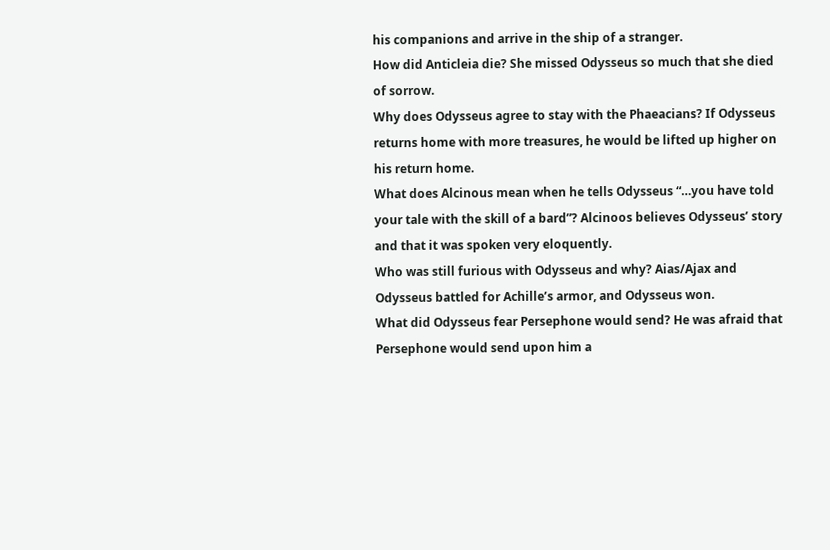his companions and arrive in the ship of a stranger.
How did Anticleia die? She missed Odysseus so much that she died of sorrow.
Why does Odysseus agree to stay with the Phaeacians? If Odysseus returns home with more treasures, he would be lifted up higher on his return home.
What does Alcinous mean when he tells Odysseus “…you have told your tale with the skill of a bard”? Alcinoos believes Odysseus’ story and that it was spoken very eloquently.
Who was still furious with Odysseus and why? Aias/Ajax and Odysseus battled for Achille’s armor, and Odysseus won.
What did Odysseus fear Persephone would send? He was afraid that Persephone would send upon him a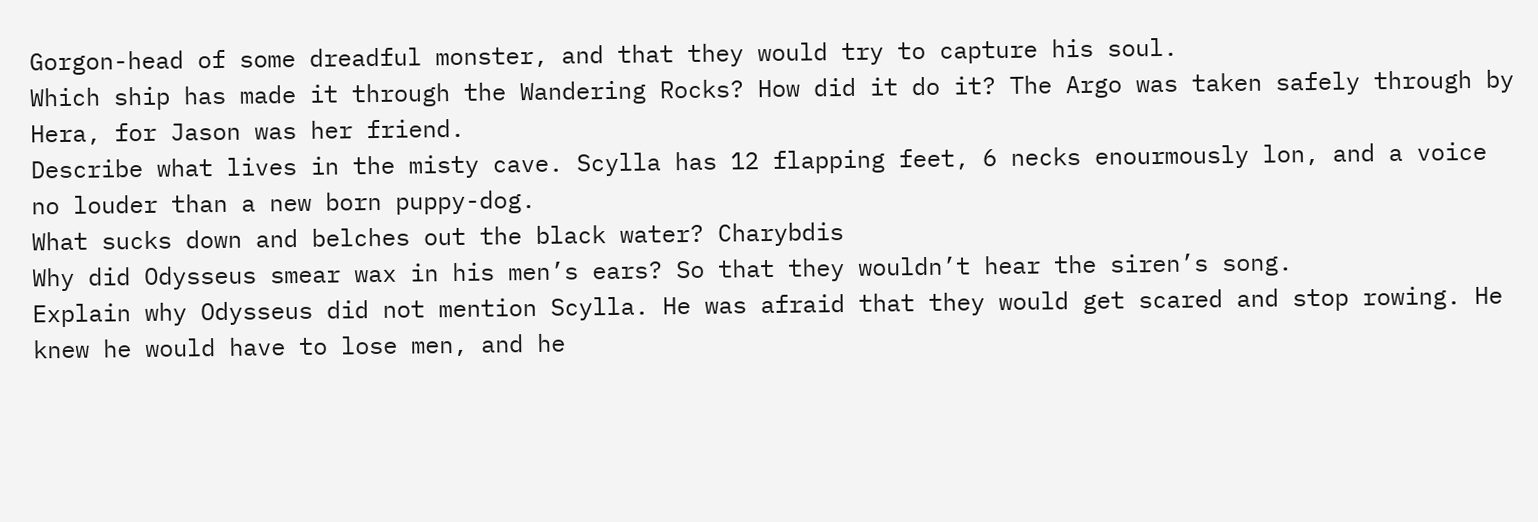Gorgon-head of some dreadful monster, and that they would try to capture his soul.
Which ship has made it through the Wandering Rocks? How did it do it? The Argo was taken safely through by Hera, for Jason was her friend.
Describe what lives in the misty cave. Scylla has 12 flapping feet, 6 necks enourmously lon, and a voice no louder than a new born puppy-dog.
What sucks down and belches out the black water? Charybdis
Why did Odysseus smear wax in his men’s ears? So that they wouldn’t hear the siren’s song.
Explain why Odysseus did not mention Scylla. He was afraid that they would get scared and stop rowing. He knew he would have to lose men, and he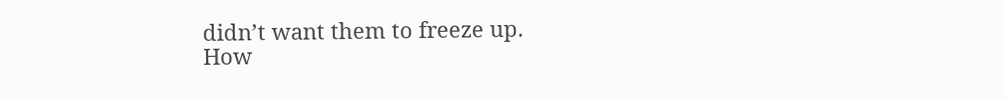didn’t want them to freeze up.
How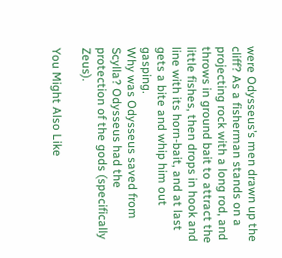were Odysseus’s men drawn up the cliff? As a fisherman stands on a projecting rock with a long rod, and throws in ground bait to attract the little fishes, then drops in hook and line with its horn-bait, and at last gets a bite and whip him out gasping.
Why was Odysseus saved from Scylla? Odysseus had the protection of the gods (specifically Zeus).

You Might Also Like